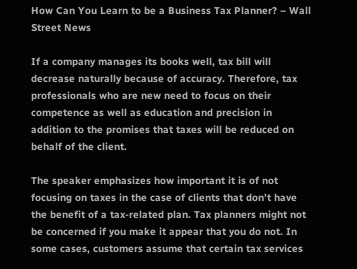How Can You Learn to be a Business Tax Planner? – Wall Street News

If a company manages its books well, tax bill will decrease naturally because of accuracy. Therefore, tax professionals who are new need to focus on their competence as well as education and precision in addition to the promises that taxes will be reduced on behalf of the client.

The speaker emphasizes how important it is of not focusing on taxes in the case of clients that don’t have the benefit of a tax-related plan. Tax planners might not be concerned if you make it appear that you do not. In some cases, customers assume that certain tax services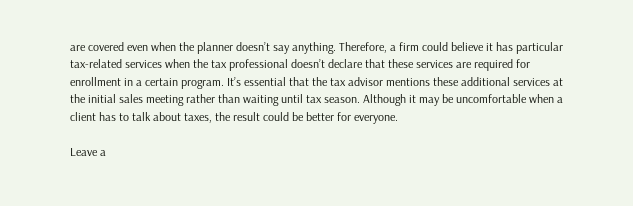are covered even when the planner doesn’t say anything. Therefore, a firm could believe it has particular tax-related services when the tax professional doesn’t declare that these services are required for enrollment in a certain program. It’s essential that the tax advisor mentions these additional services at the initial sales meeting rather than waiting until tax season. Although it may be uncomfortable when a client has to talk about taxes, the result could be better for everyone.

Leave a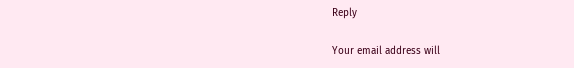Reply

Your email address will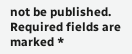not be published. Required fields are marked *